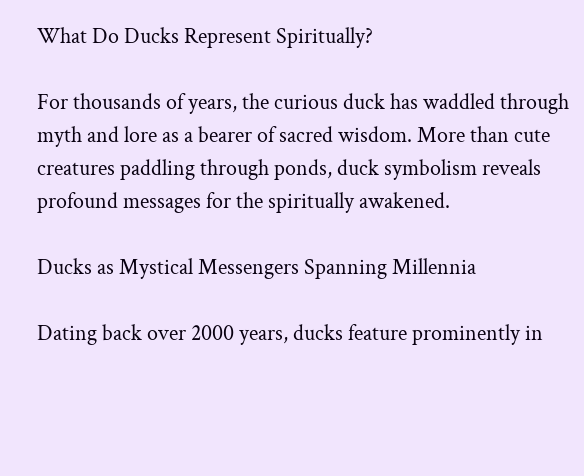What Do Ducks Represent Spiritually?

For thousands of years, the curious duck has waddled through myth and lore as a bearer of sacred wisdom. More than cute creatures paddling through ponds, duck symbolism reveals profound messages for the spiritually awakened.

Ducks as Mystical Messengers Spanning Millennia

Dating back over 2000 years, ducks feature prominently in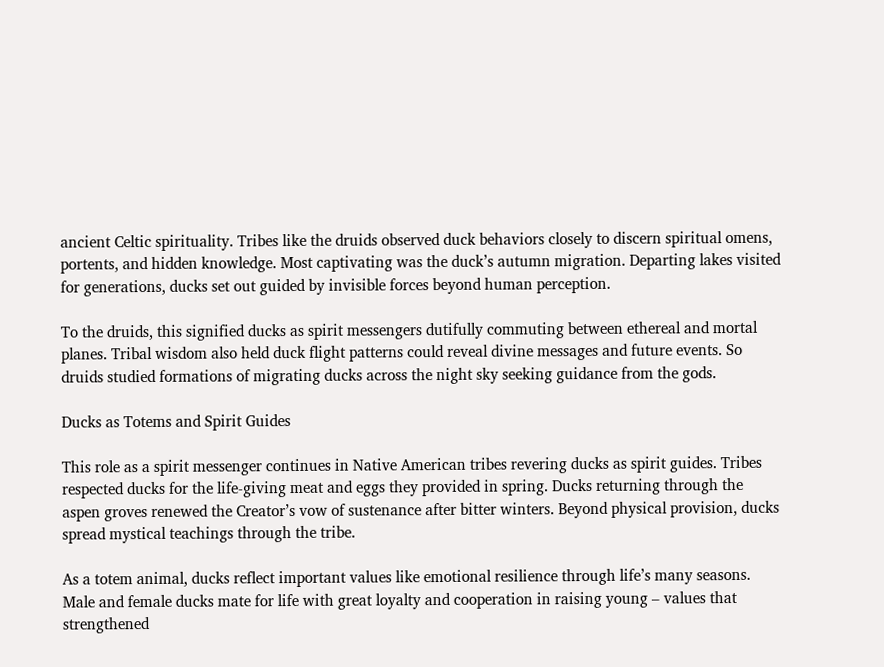ancient Celtic spirituality. Tribes like the druids observed duck behaviors closely to discern spiritual omens, portents, and hidden knowledge. Most captivating was the duck’s autumn migration. Departing lakes visited for generations, ducks set out guided by invisible forces beyond human perception.

To the druids, this signified ducks as spirit messengers dutifully commuting between ethereal and mortal planes. Tribal wisdom also held duck flight patterns could reveal divine messages and future events. So druids studied formations of migrating ducks across the night sky seeking guidance from the gods.

Ducks as Totems and Spirit Guides

This role as a spirit messenger continues in Native American tribes revering ducks as spirit guides. Tribes respected ducks for the life-giving meat and eggs they provided in spring. Ducks returning through the aspen groves renewed the Creator’s vow of sustenance after bitter winters. Beyond physical provision, ducks spread mystical teachings through the tribe.

As a totem animal, ducks reflect important values like emotional resilience through life’s many seasons. Male and female ducks mate for life with great loyalty and cooperation in raising young – values that strengthened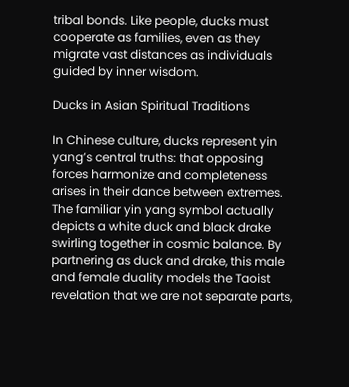tribal bonds. Like people, ducks must cooperate as families, even as they migrate vast distances as individuals guided by inner wisdom.

Ducks in Asian Spiritual Traditions

In Chinese culture, ducks represent yin yang’s central truths: that opposing forces harmonize and completeness arises in their dance between extremes. The familiar yin yang symbol actually depicts a white duck and black drake swirling together in cosmic balance. By partnering as duck and drake, this male and female duality models the Taoist revelation that we are not separate parts,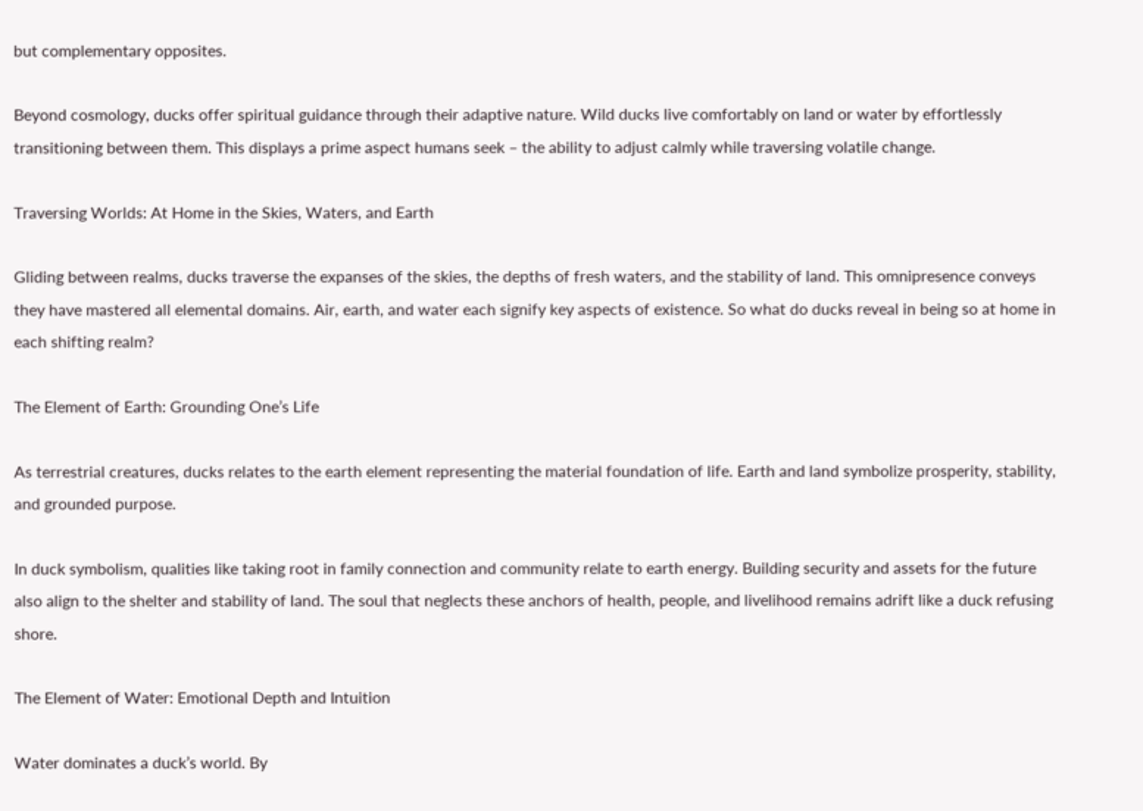but complementary opposites.

Beyond cosmology, ducks offer spiritual guidance through their adaptive nature. Wild ducks live comfortably on land or water by effortlessly transitioning between them. This displays a prime aspect humans seek – the ability to adjust calmly while traversing volatile change.

Traversing Worlds: At Home in the Skies, Waters, and Earth

Gliding between realms, ducks traverse the expanses of the skies, the depths of fresh waters, and the stability of land. This omnipresence conveys they have mastered all elemental domains. Air, earth, and water each signify key aspects of existence. So what do ducks reveal in being so at home in each shifting realm?

The Element of Earth: Grounding One’s Life

As terrestrial creatures, ducks relates to the earth element representing the material foundation of life. Earth and land symbolize prosperity, stability, and grounded purpose.

In duck symbolism, qualities like taking root in family connection and community relate to earth energy. Building security and assets for the future also align to the shelter and stability of land. The soul that neglects these anchors of health, people, and livelihood remains adrift like a duck refusing shore.

The Element of Water: Emotional Depth and Intuition

Water dominates a duck’s world. By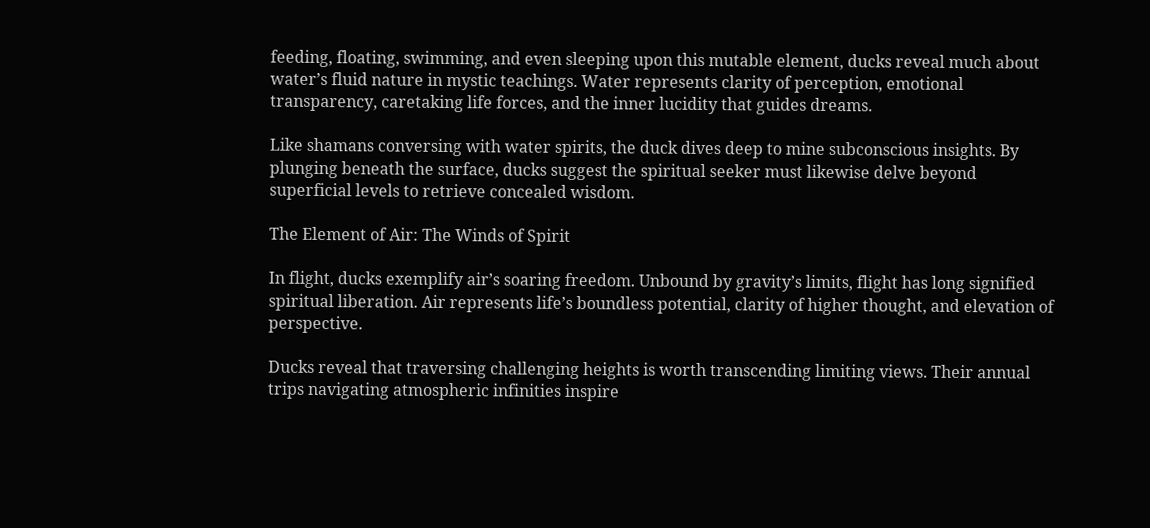feeding, floating, swimming, and even sleeping upon this mutable element, ducks reveal much about water’s fluid nature in mystic teachings. Water represents clarity of perception, emotional transparency, caretaking life forces, and the inner lucidity that guides dreams.

Like shamans conversing with water spirits, the duck dives deep to mine subconscious insights. By plunging beneath the surface, ducks suggest the spiritual seeker must likewise delve beyond superficial levels to retrieve concealed wisdom.

The Element of Air: The Winds of Spirit

In flight, ducks exemplify air’s soaring freedom. Unbound by gravity’s limits, flight has long signified spiritual liberation. Air represents life’s boundless potential, clarity of higher thought, and elevation of perspective.

Ducks reveal that traversing challenging heights is worth transcending limiting views. Their annual trips navigating atmospheric infinities inspire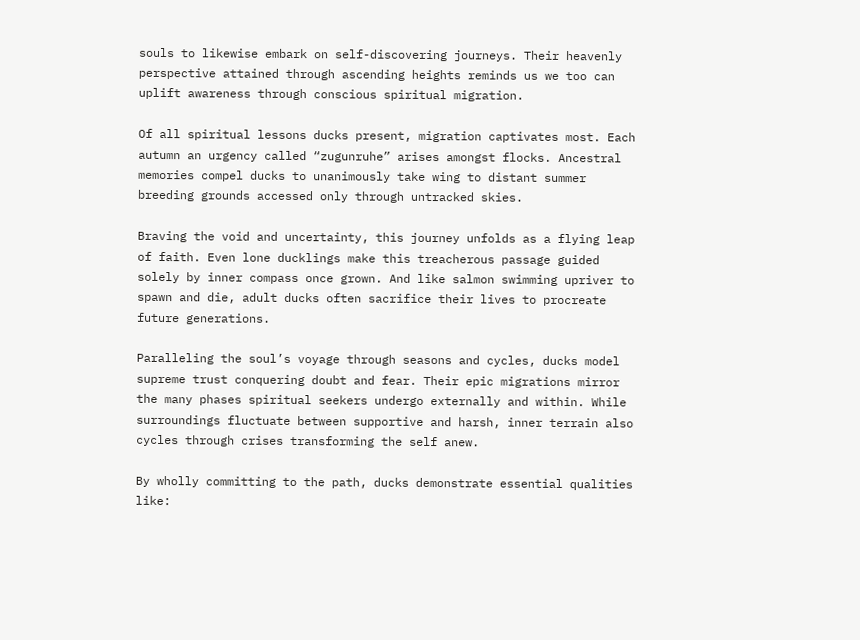souls to likewise embark on self-discovering journeys. Their heavenly perspective attained through ascending heights reminds us we too can uplift awareness through conscious spiritual migration.

Of all spiritual lessons ducks present, migration captivates most. Each autumn an urgency called “zugunruhe” arises amongst flocks. Ancestral memories compel ducks to unanimously take wing to distant summer breeding grounds accessed only through untracked skies.

Braving the void and uncertainty, this journey unfolds as a flying leap of faith. Even lone ducklings make this treacherous passage guided solely by inner compass once grown. And like salmon swimming upriver to spawn and die, adult ducks often sacrifice their lives to procreate future generations.

Paralleling the soul’s voyage through seasons and cycles, ducks model supreme trust conquering doubt and fear. Their epic migrations mirror the many phases spiritual seekers undergo externally and within. While surroundings fluctuate between supportive and harsh, inner terrain also cycles through crises transforming the self anew.

By wholly committing to the path, ducks demonstrate essential qualities like: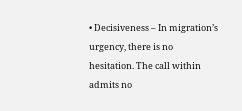• Decisiveness – In migration’s urgency, there is no hesitation. The call within admits no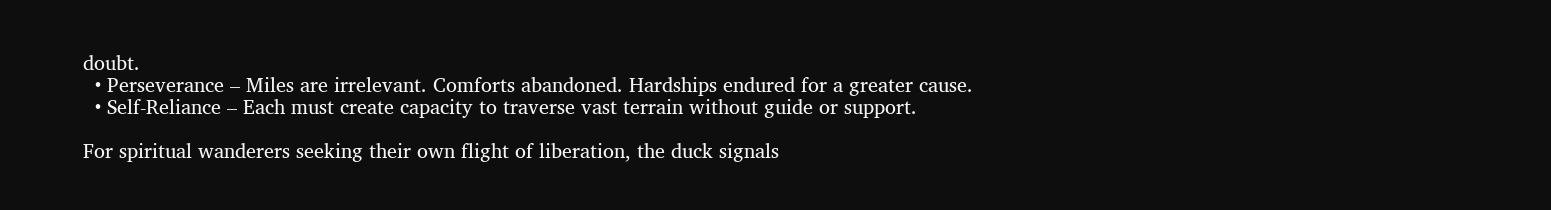doubt.
  • Perseverance – Miles are irrelevant. Comforts abandoned. Hardships endured for a greater cause.
  • Self-Reliance – Each must create capacity to traverse vast terrain without guide or support.

For spiritual wanderers seeking their own flight of liberation, the duck signals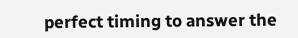perfect timing to answer the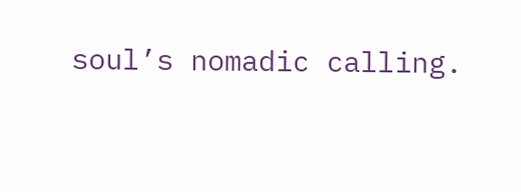soul’s nomadic calling.